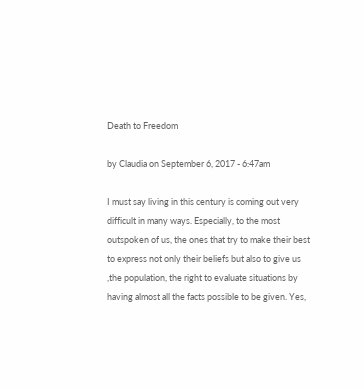Death to Freedom

by Claudia on September 6, 2017 - 6:47am

I must say living in this century is coming out very difficult in many ways. Especially, to the most outspoken of us, the ones that try to make their best to express not only their beliefs but also to give us ,the population, the right to evaluate situations by having almost all the facts possible to be given. Yes,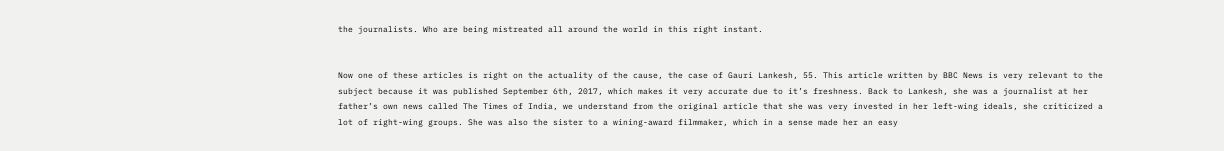the journalists. Who are being mistreated all around the world in this right instant.


Now one of these articles is right on the actuality of the cause, the case of Gauri Lankesh, 55. This article written by BBC News is very relevant to the subject because it was published September 6th, 2017, which makes it very accurate due to it’s freshness. Back to Lankesh, she was a journalist at her father’s own news called The Times of India, we understand from the original article that she was very invested in her left-wing ideals, she criticized a lot of right-wing groups. She was also the sister to a wining-award filmmaker, which in a sense made her an easy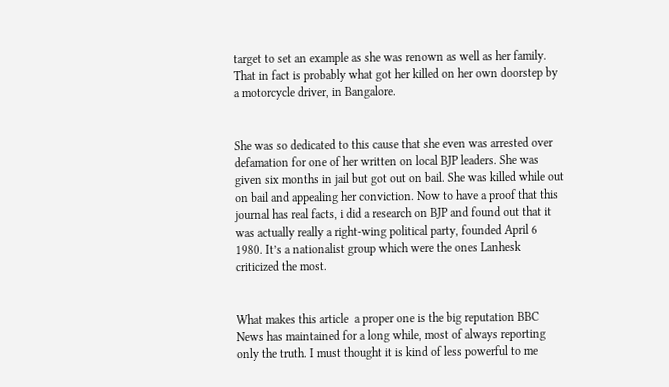target to set an example as she was renown as well as her family. That in fact is probably what got her killed on her own doorstep by a motorcycle driver, in Bangalore.


She was so dedicated to this cause that she even was arrested over defamation for one of her written on local BJP leaders. She was given six months in jail but got out on bail. She was killed while out on bail and appealing her conviction. Now to have a proof that this journal has real facts, i did a research on BJP and found out that it was actually really a right-wing political party, founded April 6 1980. It’s a nationalist group which were the ones Lanhesk criticized the most.


What makes this article  a proper one is the big reputation BBC News has maintained for a long while, most of always reporting only the truth. I must thought it is kind of less powerful to me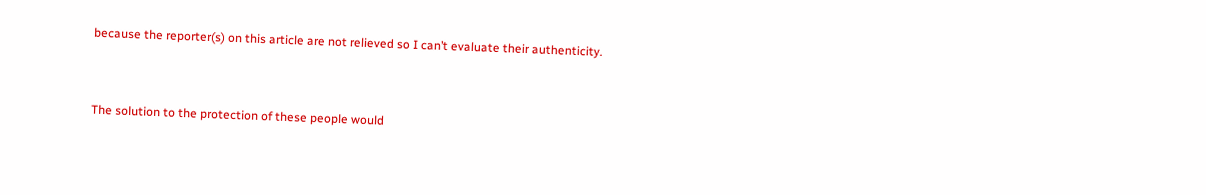because the reporter(s) on this article are not relieved so I can’t evaluate their authenticity.


The solution to the protection of these people would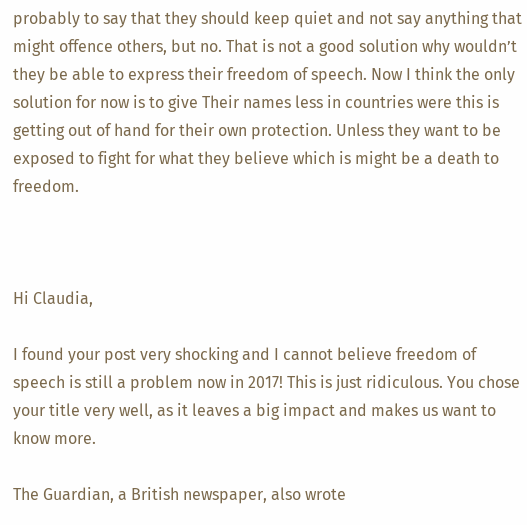probably to say that they should keep quiet and not say anything that might offence others, but no. That is not a good solution why wouldn’t they be able to express their freedom of speech. Now I think the only solution for now is to give Their names less in countries were this is getting out of hand for their own protection. Unless they want to be exposed to fight for what they believe which is might be a death to freedom.



Hi Claudia,

I found your post very shocking and I cannot believe freedom of speech is still a problem now in 2017! This is just ridiculous. You chose your title very well, as it leaves a big impact and makes us want to know more.

The Guardian, a British newspaper, also wrote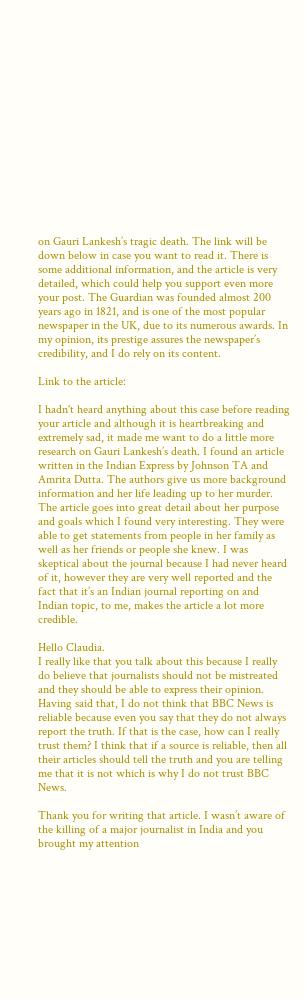on Gauri Lankesh’s tragic death. The link will be down below in case you want to read it. There is some additional information, and the article is very detailed, which could help you support even more your post. The Guardian was founded almost 200 years ago in 1821, and is one of the most popular newspaper in the UK, due to its numerous awards. In my opinion, its prestige assures the newspaper’s credibility, and I do rely on its content.

Link to the article:

I hadn't heard anything about this case before reading your article and although it is heartbreaking and extremely sad, it made me want to do a little more research on Gauri Lankesh’s death. I found an article written in the Indian Express by Johnson TA and Amrita Dutta. The authors give us more background information and her life leading up to her murder. The article goes into great detail about her purpose and goals which I found very interesting. They were able to get statements from people in her family as well as her friends or people she knew. I was skeptical about the journal because I had never heard of it, however they are very well reported and the fact that it’s an Indian journal reporting on and Indian topic, to me, makes the article a lot more credible.

Hello Claudia.
I really like that you talk about this because I really do believe that journalists should not be mistreated and they should be able to express their opinion. Having said that, I do not think that BBC News is reliable because even you say that they do not always report the truth. If that is the case, how can I really trust them? I think that if a source is reliable, then all their articles should tell the truth and you are telling me that it is not which is why I do not trust BBC News.

Thank you for writing that article. I wasn’t aware of the killing of a major journalist in India and you brought my attention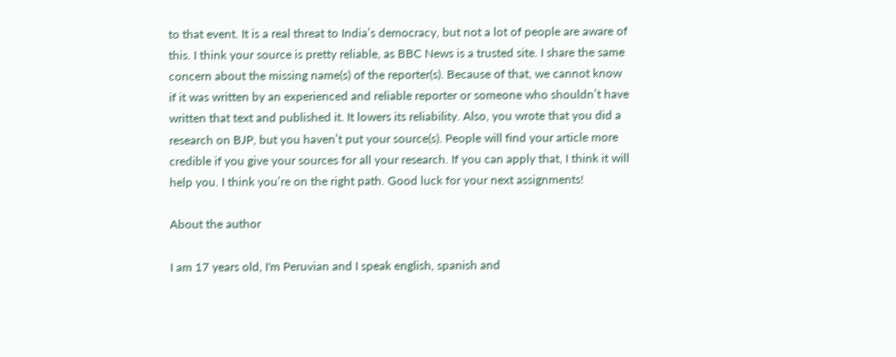to that event. It is a real threat to India’s democracy, but not a lot of people are aware of this. I think your source is pretty reliable, as BBC News is a trusted site. I share the same concern about the missing name(s) of the reporter(s). Because of that, we cannot know if it was written by an experienced and reliable reporter or someone who shouldn’t have written that text and published it. It lowers its reliability. Also, you wrote that you did a research on BJP, but you haven’t put your source(s). People will find your article more credible if you give your sources for all your research. If you can apply that, I think it will help you. I think you’re on the right path. Good luck for your next assignments!

About the author

I am 17 years old, I'm Peruvian and I speak english, spanish and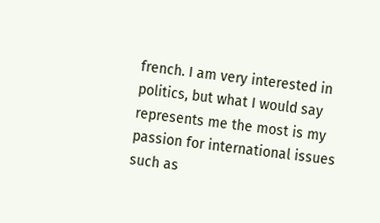french. I am very interested in politics, but what I would say represents me the most is my passion for international issues such as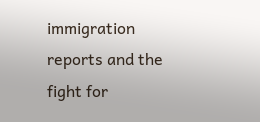immigration reports and the fight for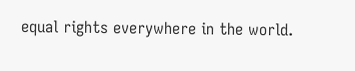equal rights everywhere in the world.